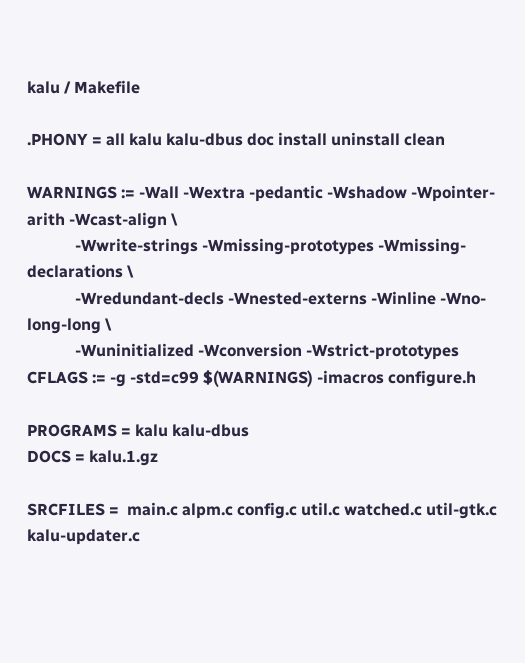kalu / Makefile

.PHONY = all kalu kalu-dbus doc install uninstall clean

WARNINGS := -Wall -Wextra -pedantic -Wshadow -Wpointer-arith -Wcast-align \
            -Wwrite-strings -Wmissing-prototypes -Wmissing-declarations \
            -Wredundant-decls -Wnested-externs -Winline -Wno-long-long \
            -Wuninitialized -Wconversion -Wstrict-prototypes
CFLAGS := -g -std=c99 $(WARNINGS) -imacros configure.h

PROGRAMS = kalu kalu-dbus
DOCS = kalu.1.gz

SRCFILES =  main.c alpm.c config.c util.c watched.c util-gtk.c kalu-updater.c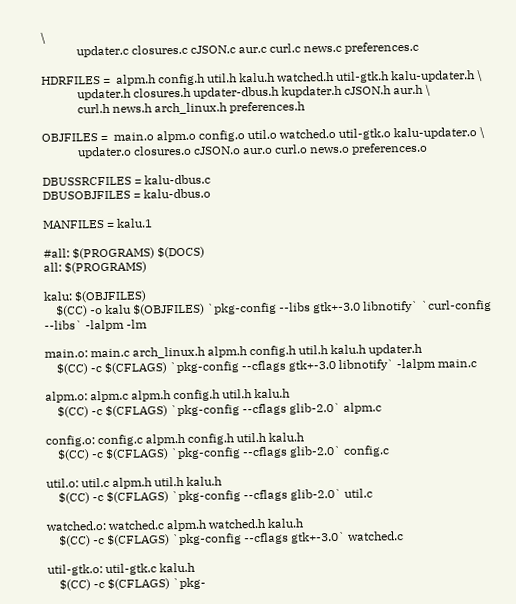\
            updater.c closures.c cJSON.c aur.c curl.c news.c preferences.c

HDRFILES =  alpm.h config.h util.h kalu.h watched.h util-gtk.h kalu-updater.h \
            updater.h closures.h updater-dbus.h kupdater.h cJSON.h aur.h \
            curl.h news.h arch_linux.h preferences.h

OBJFILES =  main.o alpm.o config.o util.o watched.o util-gtk.o kalu-updater.o \
            updater.o closures.o cJSON.o aur.o curl.o news.o preferences.o

DBUSSRCFILES = kalu-dbus.c
DBUSOBJFILES = kalu-dbus.o

MANFILES = kalu.1

#all: $(PROGRAMS) $(DOCS)
all: $(PROGRAMS)

kalu: $(OBJFILES)
    $(CC) -o kalu $(OBJFILES) `pkg-config --libs gtk+-3.0 libnotify` `curl-config --libs` -lalpm -lm

main.o: main.c arch_linux.h alpm.h config.h util.h kalu.h updater.h
    $(CC) -c $(CFLAGS) `pkg-config --cflags gtk+-3.0 libnotify` -lalpm main.c

alpm.o: alpm.c alpm.h config.h util.h kalu.h
    $(CC) -c $(CFLAGS) `pkg-config --cflags glib-2.0` alpm.c

config.o: config.c alpm.h config.h util.h kalu.h
    $(CC) -c $(CFLAGS) `pkg-config --cflags glib-2.0` config.c

util.o: util.c alpm.h util.h kalu.h
    $(CC) -c $(CFLAGS) `pkg-config --cflags glib-2.0` util.c

watched.o: watched.c alpm.h watched.h kalu.h
    $(CC) -c $(CFLAGS) `pkg-config --cflags gtk+-3.0` watched.c

util-gtk.o: util-gtk.c kalu.h
    $(CC) -c $(CFLAGS) `pkg-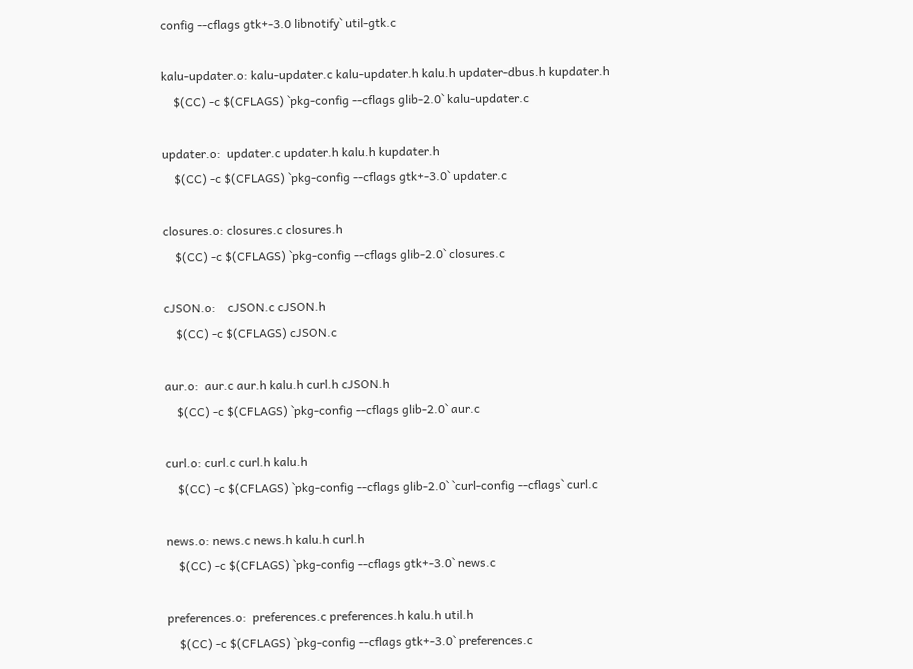config --cflags gtk+-3.0 libnotify` util-gtk.c

kalu-updater.o: kalu-updater.c kalu-updater.h kalu.h updater-dbus.h kupdater.h
    $(CC) -c $(CFLAGS) `pkg-config --cflags glib-2.0` kalu-updater.c

updater.o:  updater.c updater.h kalu.h kupdater.h
    $(CC) -c $(CFLAGS) `pkg-config --cflags gtk+-3.0` updater.c

closures.o: closures.c closures.h
    $(CC) -c $(CFLAGS) `pkg-config --cflags glib-2.0` closures.c

cJSON.o:    cJSON.c cJSON.h
    $(CC) -c $(CFLAGS) cJSON.c

aur.o:  aur.c aur.h kalu.h curl.h cJSON.h
    $(CC) -c $(CFLAGS) `pkg-config --cflags glib-2.0` aur.c

curl.o: curl.c curl.h kalu.h
    $(CC) -c $(CFLAGS) `pkg-config --cflags glib-2.0` `curl-config --cflags` curl.c

news.o: news.c news.h kalu.h curl.h
    $(CC) -c $(CFLAGS) `pkg-config --cflags gtk+-3.0` news.c

preferences.o:  preferences.c preferences.h kalu.h util.h
    $(CC) -c $(CFLAGS) `pkg-config --cflags gtk+-3.0` preferences.c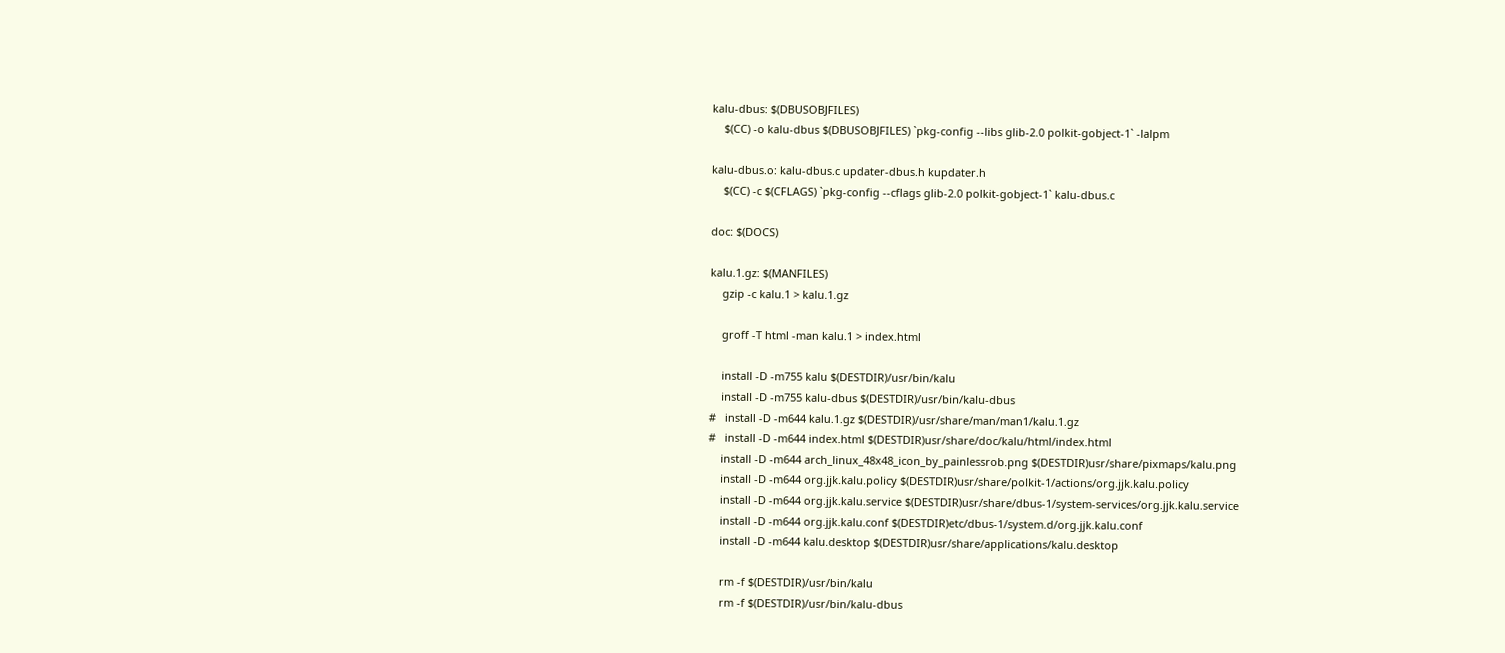kalu-dbus: $(DBUSOBJFILES)
    $(CC) -o kalu-dbus $(DBUSOBJFILES) `pkg-config --libs glib-2.0 polkit-gobject-1` -lalpm

kalu-dbus.o: kalu-dbus.c updater-dbus.h kupdater.h
    $(CC) -c $(CFLAGS) `pkg-config --cflags glib-2.0 polkit-gobject-1` kalu-dbus.c

doc: $(DOCS)

kalu.1.gz: $(MANFILES)
    gzip -c kalu.1 > kalu.1.gz

    groff -T html -man kalu.1 > index.html

    install -D -m755 kalu $(DESTDIR)/usr/bin/kalu
    install -D -m755 kalu-dbus $(DESTDIR)/usr/bin/kalu-dbus
#   install -D -m644 kalu.1.gz $(DESTDIR)/usr/share/man/man1/kalu.1.gz
#   install -D -m644 index.html $(DESTDIR)usr/share/doc/kalu/html/index.html
    install -D -m644 arch_linux_48x48_icon_by_painlessrob.png $(DESTDIR)usr/share/pixmaps/kalu.png
    install -D -m644 org.jjk.kalu.policy $(DESTDIR)usr/share/polkit-1/actions/org.jjk.kalu.policy
    install -D -m644 org.jjk.kalu.service $(DESTDIR)usr/share/dbus-1/system-services/org.jjk.kalu.service
    install -D -m644 org.jjk.kalu.conf $(DESTDIR)etc/dbus-1/system.d/org.jjk.kalu.conf
    install -D -m644 kalu.desktop $(DESTDIR)usr/share/applications/kalu.desktop

    rm -f $(DESTDIR)/usr/bin/kalu
    rm -f $(DESTDIR)/usr/bin/kalu-dbus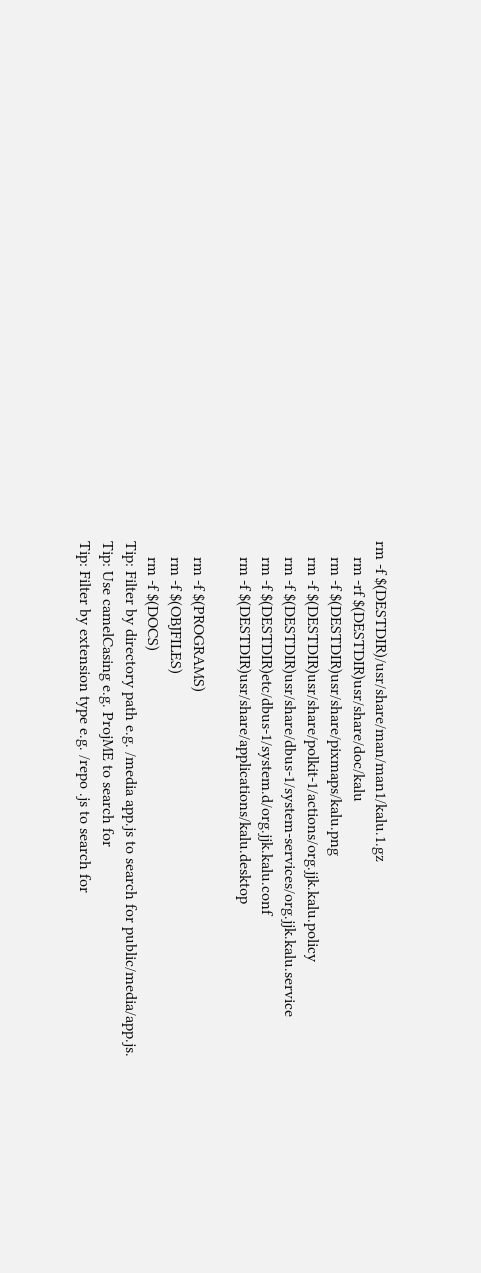rm -f $(DESTDIR)/usr/share/man/man1/kalu.1.gz
    rm -rf $(DESTDIR)usr/share/doc/kalu
    rm -f $(DESTDIR)usr/share/pixmaps/kalu.png
    rm -f $(DESTDIR)usr/share/polkit-1/actions/org.jjk.kalu.policy
    rm -f $(DESTDIR)usr/share/dbus-1/system-services/org.jjk.kalu.service
    rm -f $(DESTDIR)etc/dbus-1/system.d/org.jjk.kalu.conf
    rm -f $(DESTDIR)usr/share/applications/kalu.desktop

    rm -f $(PROGRAMS)
    rm -f $(OBJFILES)
    rm -f $(DOCS)
Tip: Filter by directory path e.g. /media app.js to search for public/media/app.js.
Tip: Use camelCasing e.g. ProjME to search for
Tip: Filter by extension type e.g. /repo .js to search for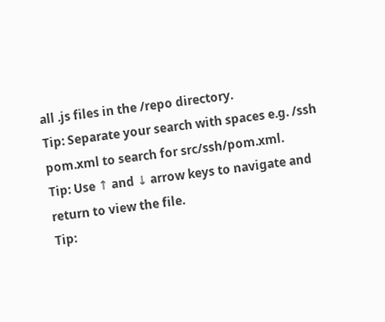all .js files in the /repo directory.
Tip: Separate your search with spaces e.g. /ssh pom.xml to search for src/ssh/pom.xml.
Tip: Use ↑ and ↓ arrow keys to navigate and return to view the file.
Tip: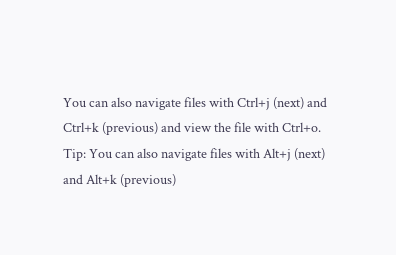You can also navigate files with Ctrl+j (next) and Ctrl+k (previous) and view the file with Ctrl+o.
Tip: You can also navigate files with Alt+j (next) and Alt+k (previous)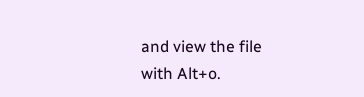and view the file with Alt+o.